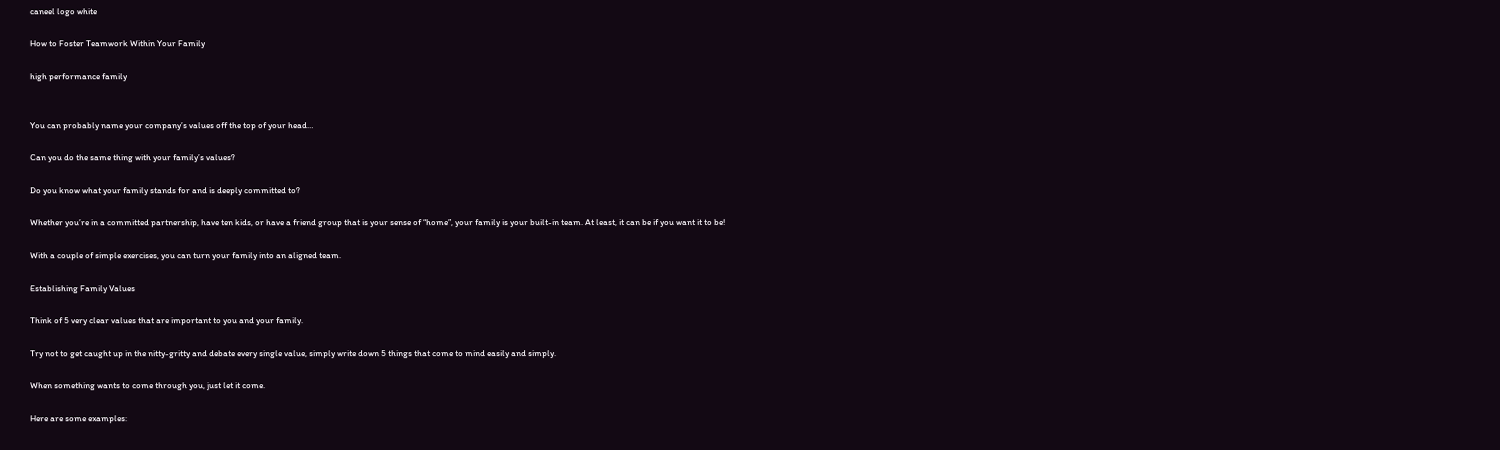caneel logo white

How to Foster Teamwork Within Your Family

high performance family


You can probably name your company’s values off the top of your head…

Can you do the same thing with your family’s values?

Do you know what your family stands for and is deeply committed to?

Whether you’re in a committed partnership, have ten kids, or have a friend group that is your sense of “home”, your family is your built-in team. At least, it can be if you want it to be!

With a couple of simple exercises, you can turn your family into an aligned team.

Establishing Family Values

Think of 5 very clear values that are important to you and your family.

Try not to get caught up in the nitty-gritty and debate every single value, simply write down 5 things that come to mind easily and simply.

When something wants to come through you, just let it come.

Here are some examples: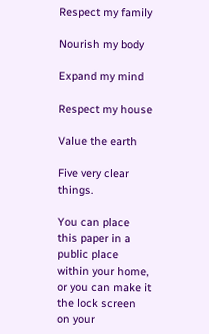Respect my family

Nourish my body

Expand my mind

Respect my house

Value the earth

Five very clear things.

You can place this paper in a public place within your home, or you can make it the lock screen on your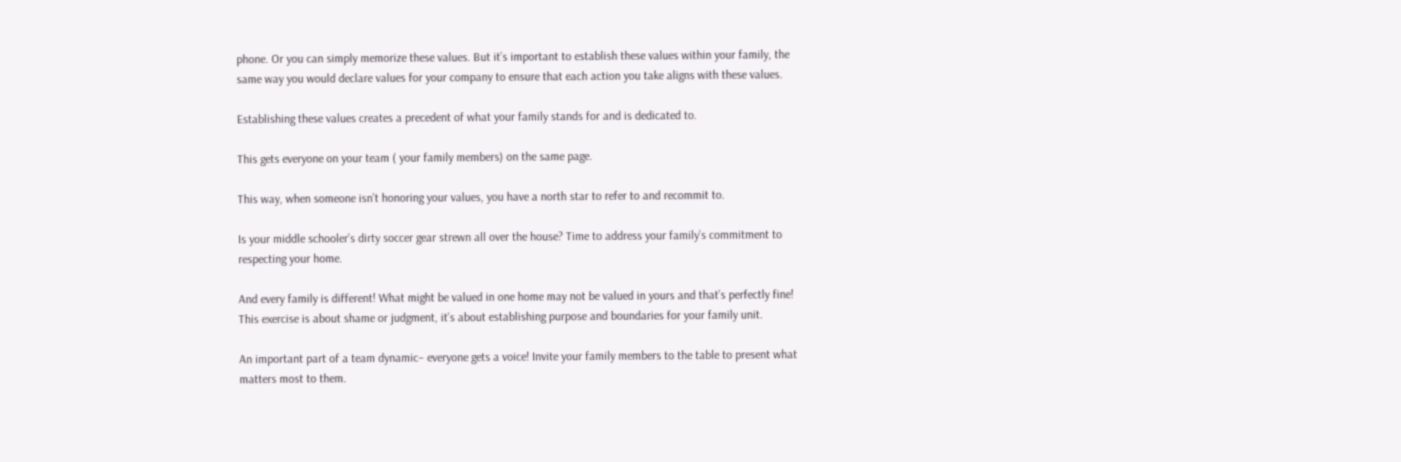phone. Or you can simply memorize these values. But it’s important to establish these values within your family, the same way you would declare values for your company to ensure that each action you take aligns with these values.

Establishing these values creates a precedent of what your family stands for and is dedicated to.

This gets everyone on your team ( your family members) on the same page.

This way, when someone isn’t honoring your values, you have a north star to refer to and recommit to.

Is your middle schooler’s dirty soccer gear strewn all over the house? Time to address your family’s commitment to respecting your home.

And every family is different! What might be valued in one home may not be valued in yours and that’s perfectly fine! This exercise is about shame or judgment, it’s about establishing purpose and boundaries for your family unit.

An important part of a team dynamic– everyone gets a voice! Invite your family members to the table to present what matters most to them.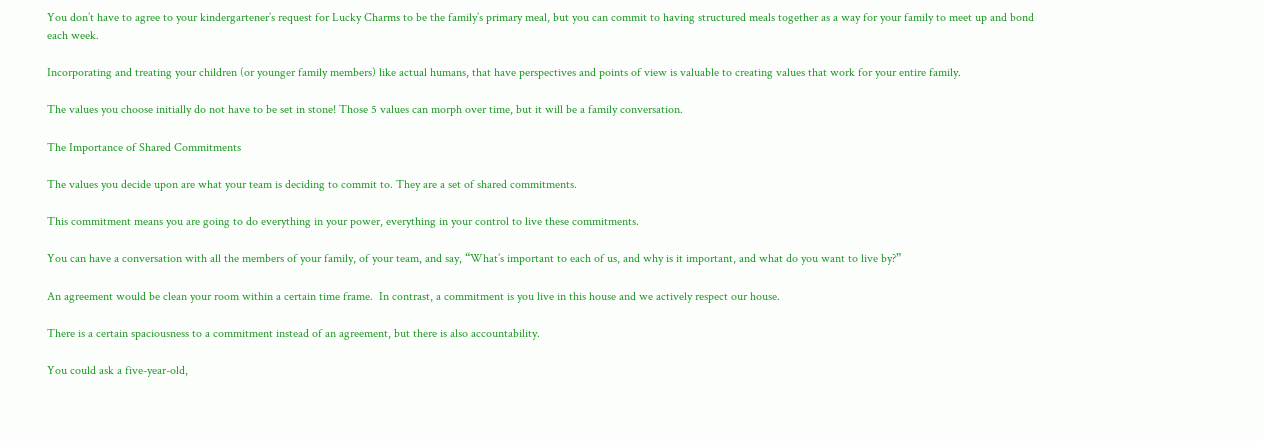You don’t have to agree to your kindergartener’s request for Lucky Charms to be the family’s primary meal, but you can commit to having structured meals together as a way for your family to meet up and bond each week.

Incorporating and treating your children (or younger family members) like actual humans, that have perspectives and points of view is valuable to creating values that work for your entire family.

The values you choose initially do not have to be set in stone! Those 5 values can morph over time, but it will be a family conversation.

The Importance of Shared Commitments

The values you decide upon are what your team is deciding to commit to. They are a set of shared commitments.

This commitment means you are going to do everything in your power, everything in your control to live these commitments.

You can have a conversation with all the members of your family, of your team, and say, “What’s important to each of us, and why is it important, and what do you want to live by?”

An agreement would be clean your room within a certain time frame.  In contrast, a commitment is you live in this house and we actively respect our house.

There is a certain spaciousness to a commitment instead of an agreement, but there is also accountability.

You could ask a five-year-old,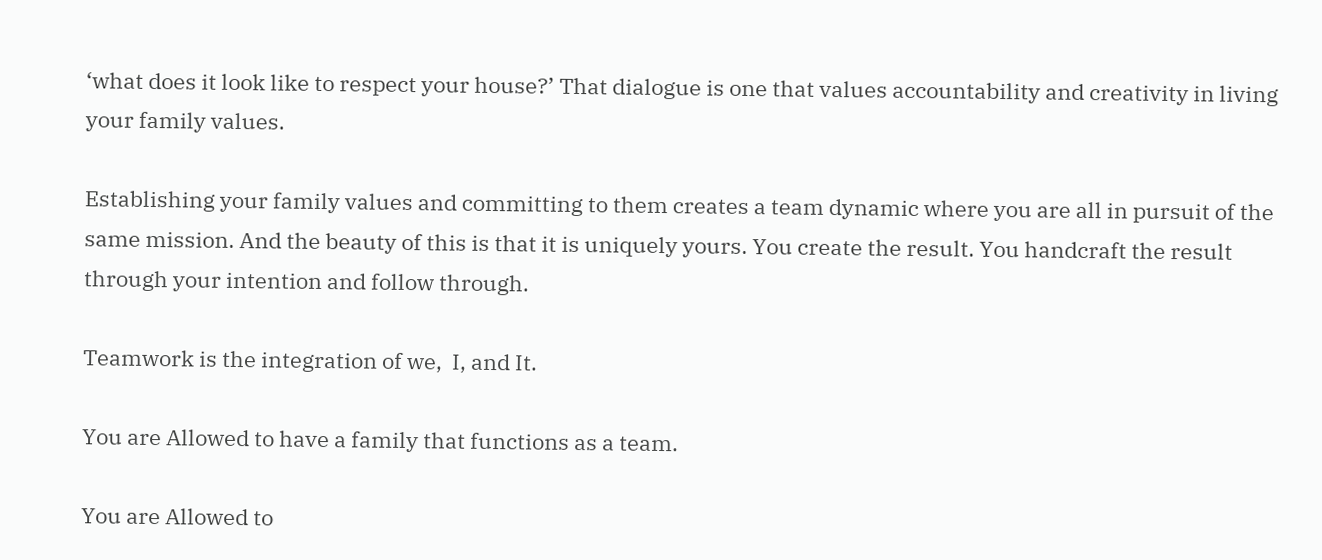‘what does it look like to respect your house?’ That dialogue is one that values accountability and creativity in living your family values.

Establishing your family values and committing to them creates a team dynamic where you are all in pursuit of the same mission. And the beauty of this is that it is uniquely yours. You create the result. You handcraft the result through your intention and follow through.

Teamwork is the integration of we,  I, and It.

You are Allowed to have a family that functions as a team.

You are Allowed to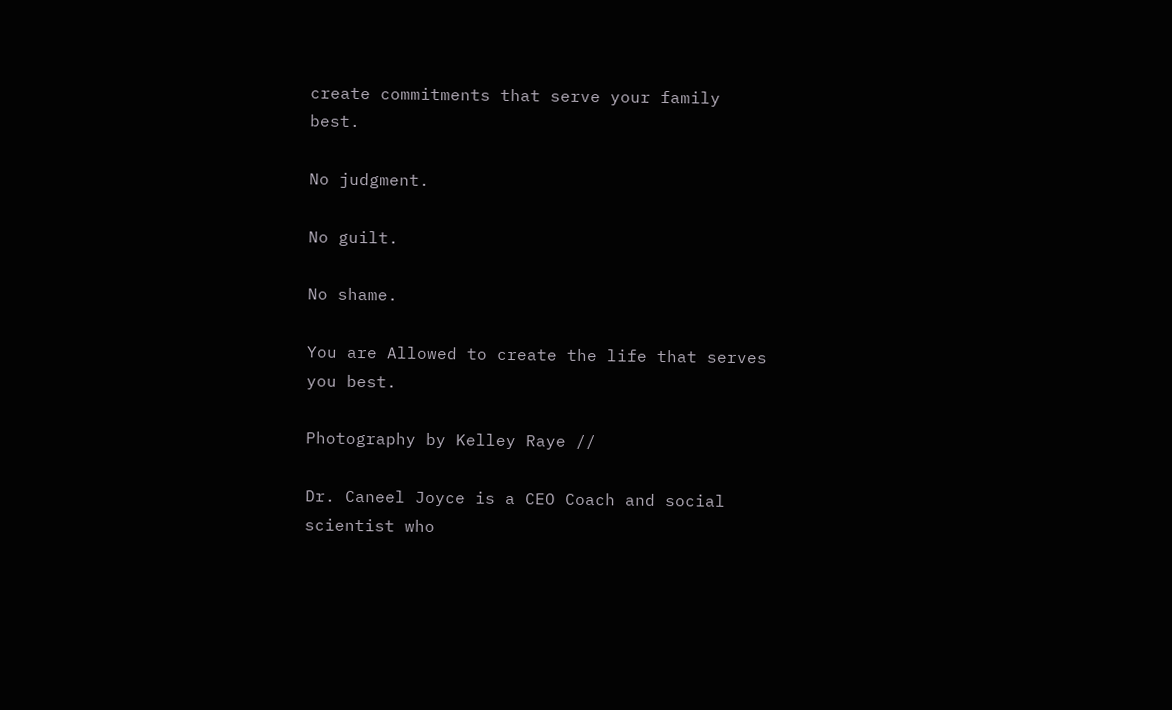create commitments that serve your family best.

No judgment.

No guilt.

No shame.

You are Allowed to create the life that serves you best.

Photography by Kelley Raye //

Dr. Caneel Joyce is a CEO Coach and social scientist who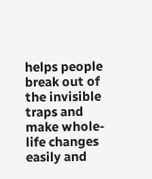helps people break out of the invisible traps and make whole-life changes easily and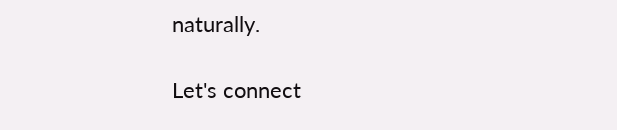naturally.

Let's connect